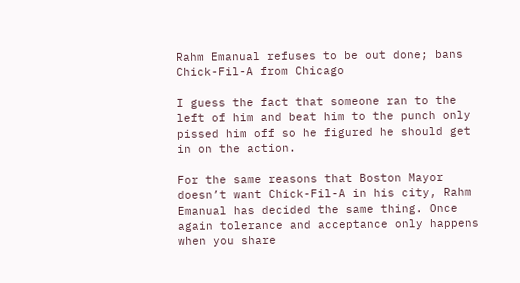Rahm Emanual refuses to be out done; bans Chick-Fil-A from Chicago

I guess the fact that someone ran to the left of him and beat him to the punch only pissed him off so he figured he should get in on the action.

For the same reasons that Boston Mayor doesn’t want Chick-Fil-A in his city, Rahm Emanual has decided the same thing. Once again tolerance and acceptance only happens when you share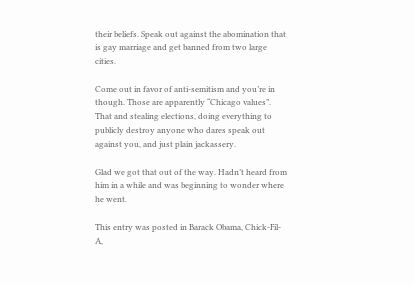their beliefs. Speak out against the abomination that is gay marriage and get banned from two large cities.

Come out in favor of anti-semitism and you’re in though. Those are apparently “Chicago values”. That and stealing elections, doing everything to publicly destroy anyone who dares speak out against you, and just plain jackassery.

Glad we got that out of the way. Hadn’t heard from him in a while and was beginning to wonder where he went.

This entry was posted in Barack Obama, Chick-Fil-A,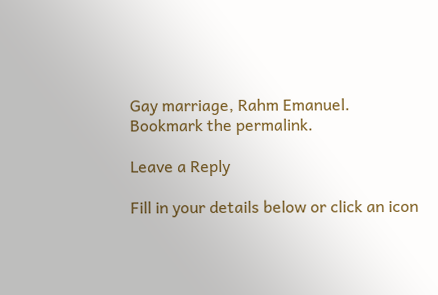Gay marriage, Rahm Emanuel. Bookmark the permalink.

Leave a Reply

Fill in your details below or click an icon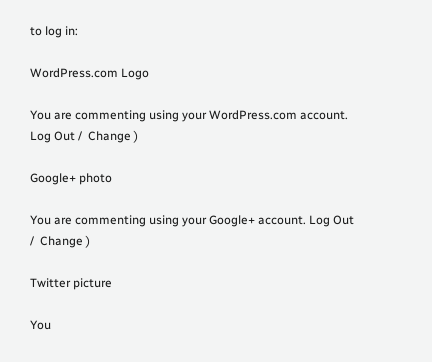to log in:

WordPress.com Logo

You are commenting using your WordPress.com account. Log Out /  Change )

Google+ photo

You are commenting using your Google+ account. Log Out /  Change )

Twitter picture

You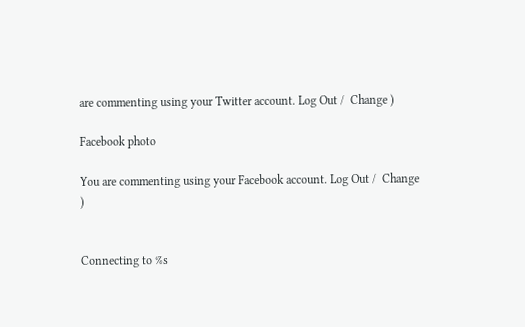are commenting using your Twitter account. Log Out /  Change )

Facebook photo

You are commenting using your Facebook account. Log Out /  Change )


Connecting to %s